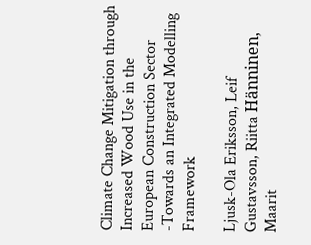Climate Change Mitigation through Increased Wood Use in the European Construction Sector -Towards an Integrated Modelling Framework

Ljusk-Ola Eriksson, Leif Gustavsson, Riitta Hänninen, Maarit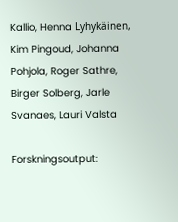Kallio, Henna Lyhykäinen, Kim Pingoud, Johanna Pohjola, Roger Sathre, Birger Solberg, Jarle Svanaes, Lauri Valsta

Forskningsoutput: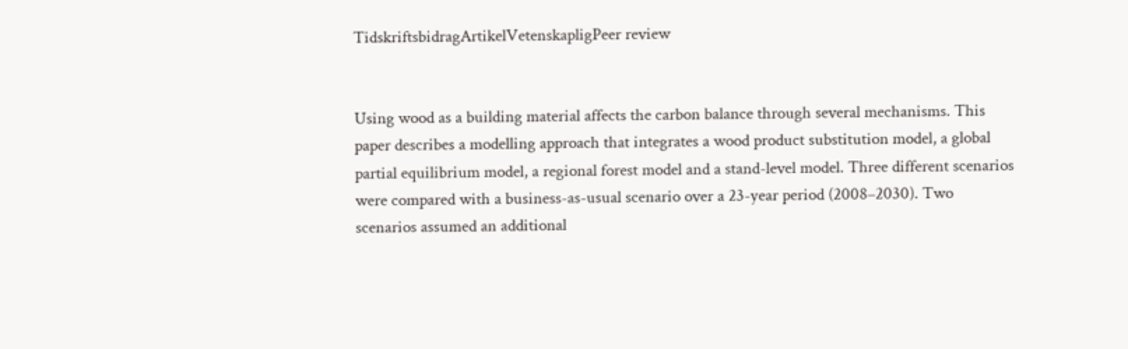TidskriftsbidragArtikelVetenskapligPeer review


Using wood as a building material affects the carbon balance through several mechanisms. This paper describes a modelling approach that integrates a wood product substitution model, a global partial equilibrium model, a regional forest model and a stand-level model. Three different scenarios were compared with a business-as-usual scenario over a 23-year period (2008–2030). Two scenarios assumed an additional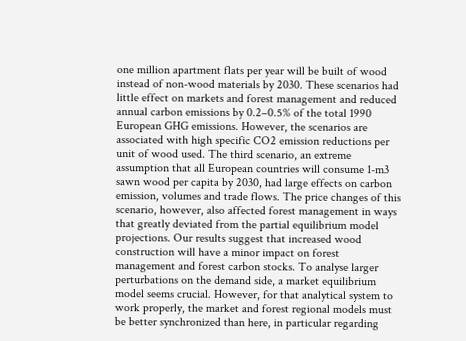one million apartment flats per year will be built of wood instead of non-wood materials by 2030. These scenarios had little effect on markets and forest management and reduced annual carbon emissions by 0.2–0.5% of the total 1990 European GHG emissions. However, the scenarios are associated with high specific CO2 emission reductions per unit of wood used. The third scenario, an extreme assumption that all European countries will consume 1-m3 sawn wood per capita by 2030, had large effects on carbon emission, volumes and trade flows. The price changes of this scenario, however, also affected forest management in ways that greatly deviated from the partial equilibrium model projections. Our results suggest that increased wood construction will have a minor impact on forest management and forest carbon stocks. To analyse larger perturbations on the demand side, a market equilibrium model seems crucial. However, for that analytical system to work properly, the market and forest regional models must be better synchronized than here, in particular regarding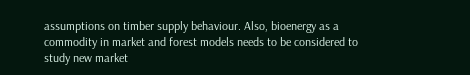assumptions on timber supply behaviour. Also, bioenergy as a commodity in market and forest models needs to be considered to study new market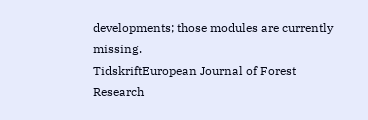developments; those modules are currently missing.
TidskriftEuropean Journal of Forest Research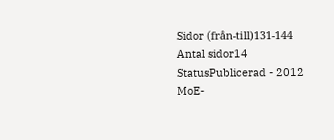Sidor (från-till)131-144
Antal sidor14
StatusPublicerad - 2012
MoE-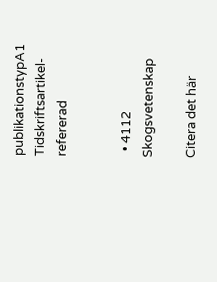publikationstypA1 Tidskriftsartikel-refererad


  • 4112 Skogsvetenskap

Citera det här